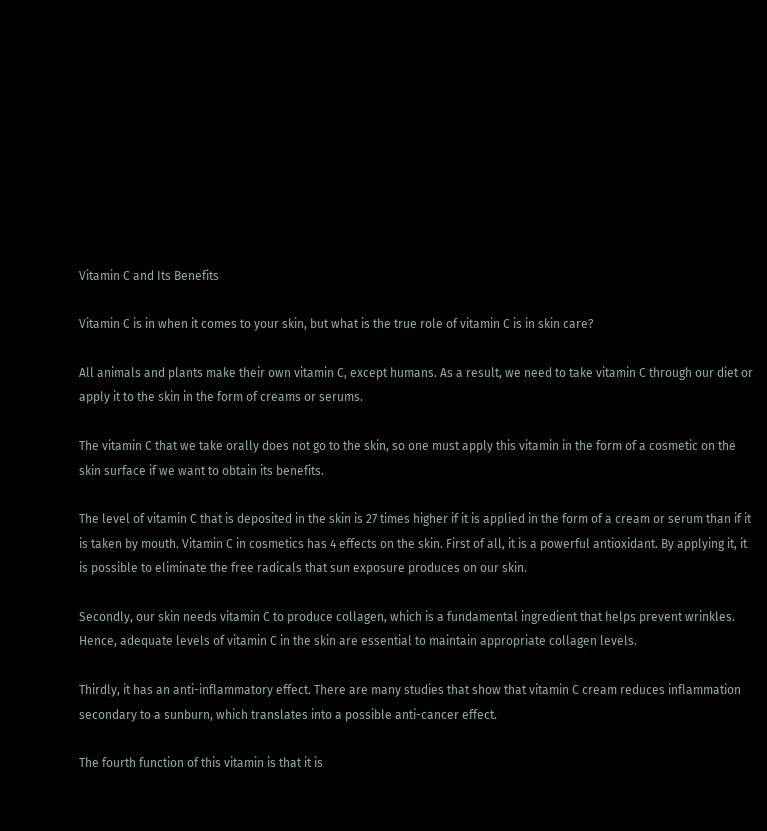Vitamin C and Its Benefits

Vitamin C is in when it comes to your skin, but what is the true role of vitamin C is in skin care?

All animals and plants make their own vitamin C, except humans. As a result, we need to take vitamin C through our diet or apply it to the skin in the form of creams or serums.

The vitamin C that we take orally does not go to the skin, so one must apply this vitamin in the form of a cosmetic on the skin surface if we want to obtain its benefits.

The level of vitamin C that is deposited in the skin is 27 times higher if it is applied in the form of a cream or serum than if it is taken by mouth. Vitamin C in cosmetics has 4 effects on the skin. First of all, it is a powerful antioxidant. By applying it, it is possible to eliminate the free radicals that sun exposure produces on our skin.

Secondly, our skin needs vitamin C to produce collagen, which is a fundamental ingredient that helps prevent wrinkles. Hence, adequate levels of vitamin C in the skin are essential to maintain appropriate collagen levels.

Thirdly, it has an anti-inflammatory effect. There are many studies that show that vitamin C cream reduces inflammation secondary to a sunburn, which translates into a possible anti-cancer effect.

The fourth function of this vitamin is that it is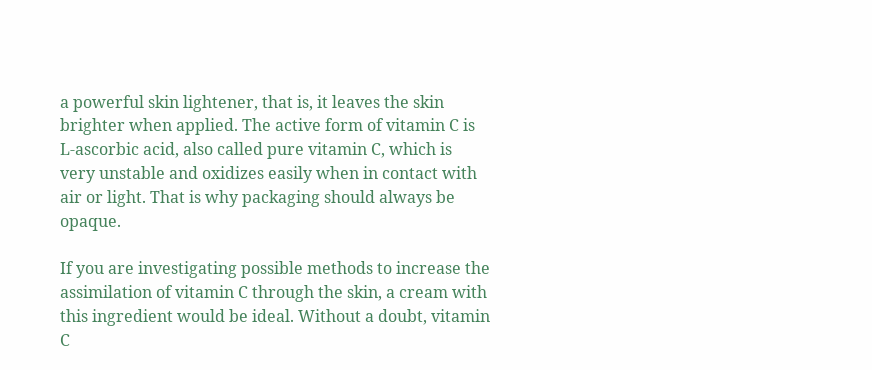a powerful skin lightener, that is, it leaves the skin brighter when applied. The active form of vitamin C is L-ascorbic acid, also called pure vitamin C, which is very unstable and oxidizes easily when in contact with air or light. That is why packaging should always be opaque.

If you are investigating possible methods to increase the assimilation of vitamin C through the skin, a cream with this ingredient would be ideal. Without a doubt, vitamin C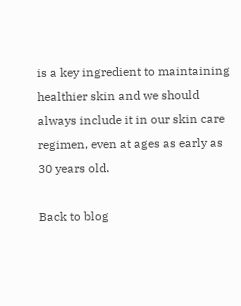is a key ingredient to maintaining healthier skin and we should always include it in our skin care regimen, even at ages as early as 30 years old.

Back to blog